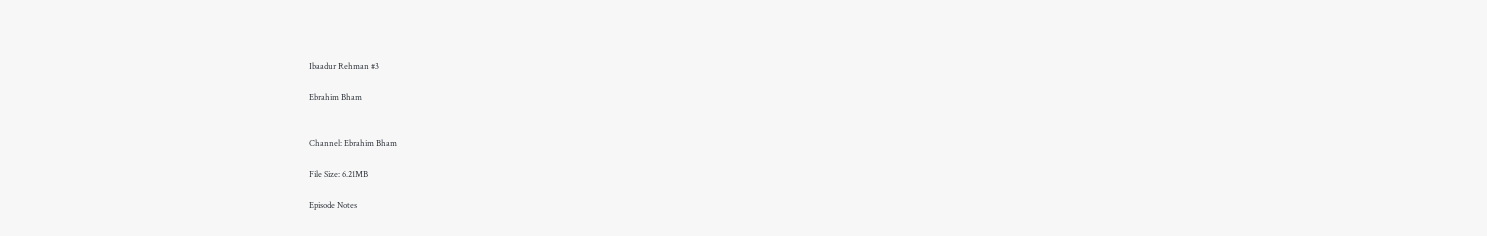Ibaadur Rehman #3

Ebrahim Bham


Channel: Ebrahim Bham

File Size: 6.21MB

Episode Notes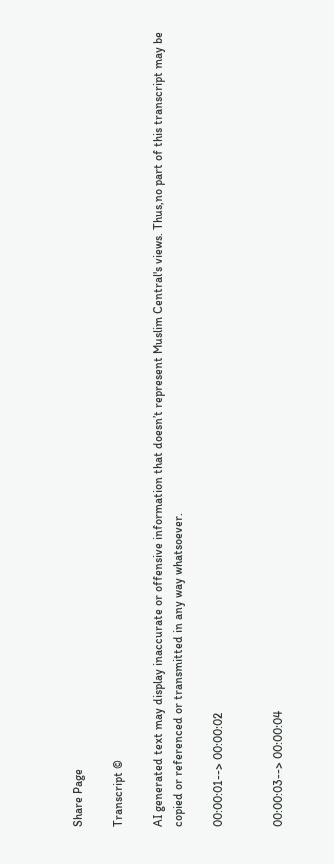Share Page

Transcript ©

AI generated text may display inaccurate or offensive information that doesn’t represent Muslim Central's views. Thus,no part of this transcript may be copied or referenced or transmitted in any way whatsoever.

00:00:01--> 00:00:02


00:00:03--> 00:00:04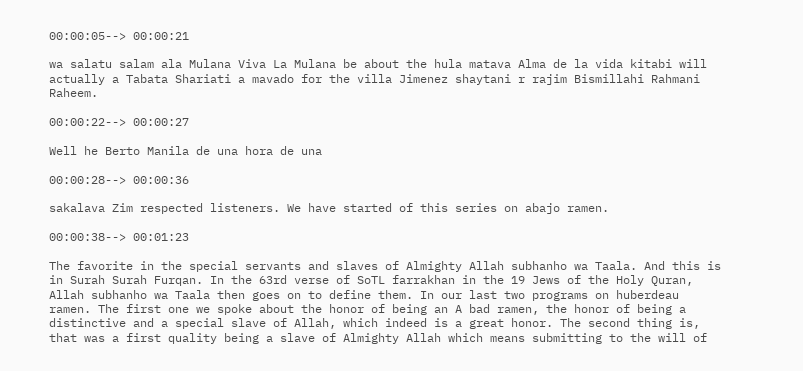00:00:05--> 00:00:21

wa salatu salam ala Mulana Viva La Mulana be about the hula matava Alma de la vida kitabi will actually a Tabata Shariati a mavado for the villa Jimenez shaytani r rajim Bismillahi Rahmani Raheem.

00:00:22--> 00:00:27

Well he Berto Manila de una hora de una

00:00:28--> 00:00:36

sakalava Zim respected listeners. We have started of this series on abajo ramen.

00:00:38--> 00:01:23

The favorite in the special servants and slaves of Almighty Allah subhanho wa Taala. And this is in Surah Surah Furqan. In the 63rd verse of SoTL farrakhan in the 19 Jews of the Holy Quran, Allah subhanho wa Taala then goes on to define them. In our last two programs on huberdeau ramen. The first one we spoke about the honor of being an A bad ramen, the honor of being a distinctive and a special slave of Allah, which indeed is a great honor. The second thing is, that was a first quality being a slave of Almighty Allah which means submitting to the will of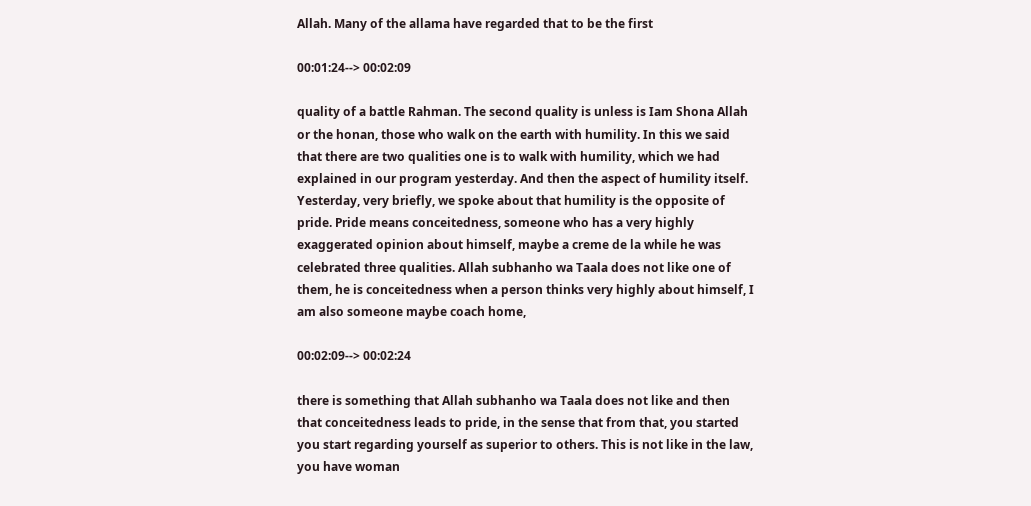Allah. Many of the allama have regarded that to be the first

00:01:24--> 00:02:09

quality of a battle Rahman. The second quality is unless is Iam Shona Allah or the honan, those who walk on the earth with humility. In this we said that there are two qualities one is to walk with humility, which we had explained in our program yesterday. And then the aspect of humility itself. Yesterday, very briefly, we spoke about that humility is the opposite of pride. Pride means conceitedness, someone who has a very highly exaggerated opinion about himself, maybe a creme de la while he was celebrated three qualities. Allah subhanho wa Taala does not like one of them, he is conceitedness when a person thinks very highly about himself, I am also someone maybe coach home,

00:02:09--> 00:02:24

there is something that Allah subhanho wa Taala does not like and then that conceitedness leads to pride, in the sense that from that, you started you start regarding yourself as superior to others. This is not like in the law, you have woman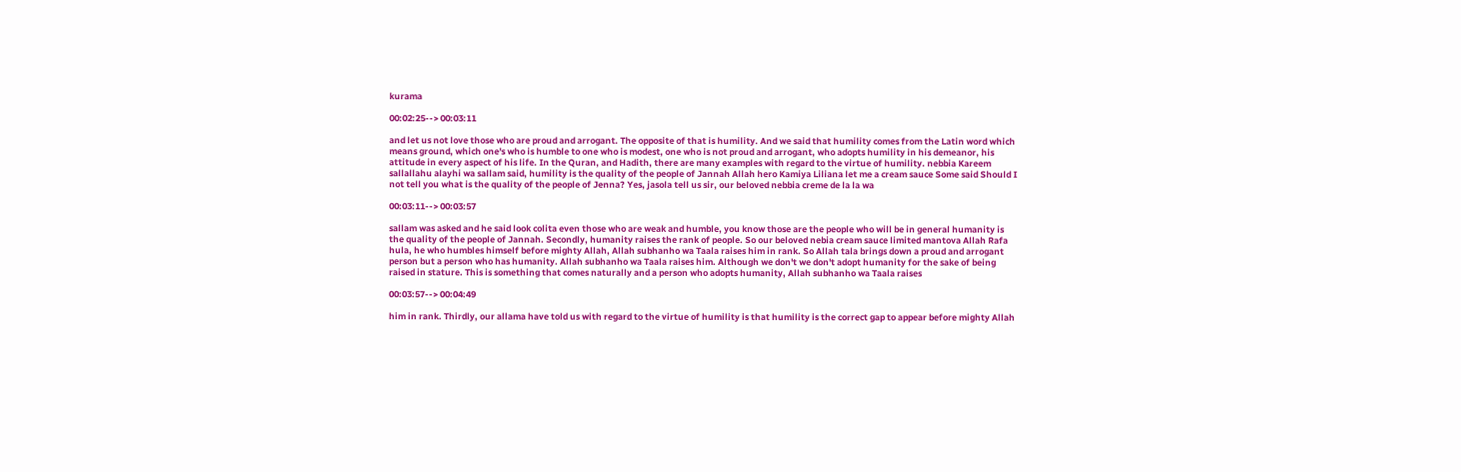kurama

00:02:25--> 00:03:11

and let us not love those who are proud and arrogant. The opposite of that is humility. And we said that humility comes from the Latin word which means ground, which one's who is humble to one who is modest, one who is not proud and arrogant, who adopts humility in his demeanor, his attitude in every aspect of his life. In the Quran, and Hadith, there are many examples with regard to the virtue of humility. nebbia Kareem sallallahu alayhi wa sallam said, humility is the quality of the people of Jannah Allah hero Kamiya Liliana let me a cream sauce Some said Should I not tell you what is the quality of the people of Jenna? Yes, jasola tell us sir, our beloved nebbia creme de la la wa

00:03:11--> 00:03:57

sallam was asked and he said look colita even those who are weak and humble, you know those are the people who will be in general humanity is the quality of the people of Jannah. Secondly, humanity raises the rank of people. So our beloved nebia cream sauce limited mantova Allah Rafa hula, he who humbles himself before mighty Allah, Allah subhanho wa Taala raises him in rank. So Allah tala brings down a proud and arrogant person but a person who has humanity. Allah subhanho wa Taala raises him. Although we don't we don't adopt humanity for the sake of being raised in stature. This is something that comes naturally and a person who adopts humanity, Allah subhanho wa Taala raises

00:03:57--> 00:04:49

him in rank. Thirdly, our allama have told us with regard to the virtue of humility is that humility is the correct gap to appear before mighty Allah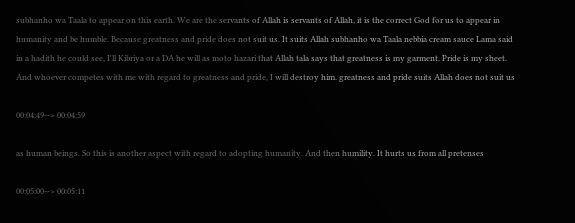subhanho wa Taala to appear on this earth. We are the servants of Allah is servants of Allah, it is the correct God for us to appear in humanity and be humble. Because greatness and pride does not suit us. It suits Allah subhanho wa Taala nebbia cream sauce Lama said in a hadith he could see, I'll Kibriya or a DA he will as moto hazari that Allah tala says that greatness is my garment. Pride is my sheet. And whoever competes with me with regard to greatness and pride, I will destroy him. greatness and pride suits Allah does not suit us

00:04:49--> 00:04:59

as human beings. So this is another aspect with regard to adopting humanity. And then humility. It hurts us from all pretenses

00:05:00--> 00:05:11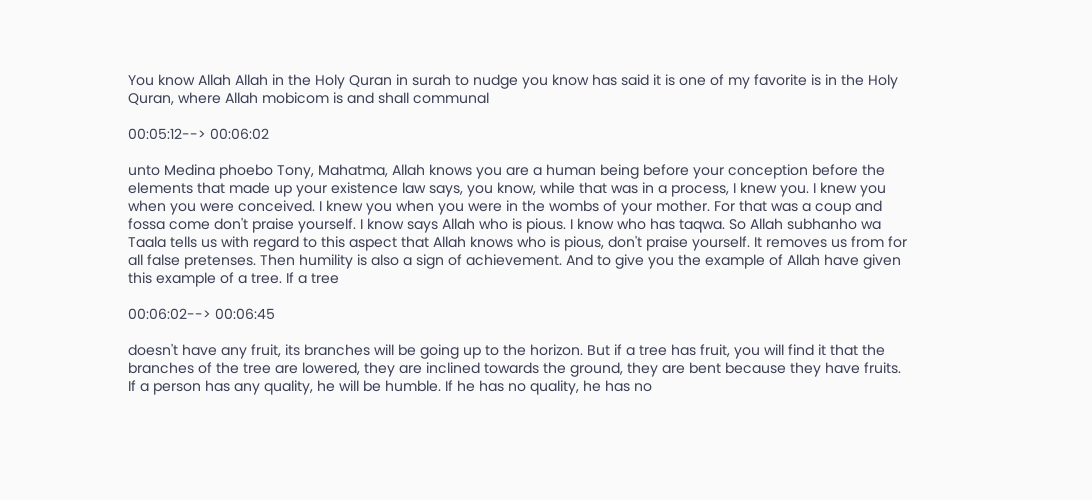You know Allah Allah in the Holy Quran in surah to nudge you know has said it is one of my favorite is in the Holy Quran, where Allah mobicom is and shall communal

00:05:12--> 00:06:02

unto Medina phoebo Tony, Mahatma, Allah knows you are a human being before your conception before the elements that made up your existence law says, you know, while that was in a process, I knew you. I knew you when you were conceived. I knew you when you were in the wombs of your mother. For that was a coup and fossa come don't praise yourself. I know says Allah who is pious. I know who has taqwa. So Allah subhanho wa Taala tells us with regard to this aspect that Allah knows who is pious, don't praise yourself. It removes us from for all false pretenses. Then humility is also a sign of achievement. And to give you the example of Allah have given this example of a tree. If a tree

00:06:02--> 00:06:45

doesn't have any fruit, its branches will be going up to the horizon. But if a tree has fruit, you will find it that the branches of the tree are lowered, they are inclined towards the ground, they are bent because they have fruits. If a person has any quality, he will be humble. If he has no quality, he has no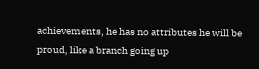achievements, he has no attributes he will be proud, like a branch going up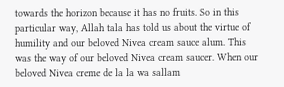towards the horizon because it has no fruits. So in this particular way, Allah tala has told us about the virtue of humility and our beloved Nivea cream sauce alum. This was the way of our beloved Nivea cream saucer. When our beloved Nivea creme de la la wa sallam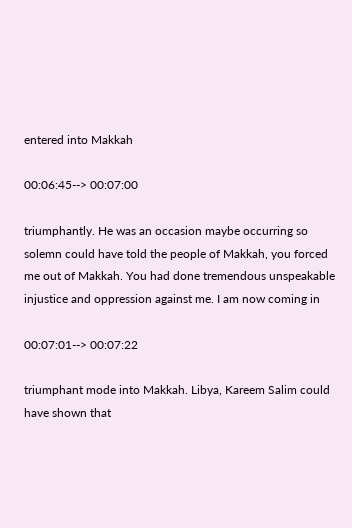entered into Makkah

00:06:45--> 00:07:00

triumphantly. He was an occasion maybe occurring so solemn could have told the people of Makkah, you forced me out of Makkah. You had done tremendous unspeakable injustice and oppression against me. I am now coming in

00:07:01--> 00:07:22

triumphant mode into Makkah. Libya, Kareem Salim could have shown that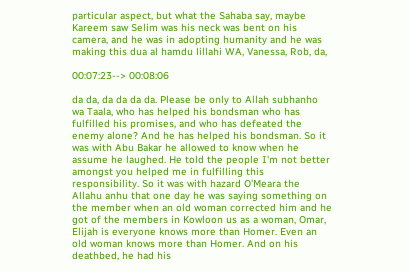particular aspect, but what the Sahaba say, maybe Kareem saw Selim was his neck was bent on his camera, and he was in adopting humanity and he was making this dua al hamdu lillahi WA, Vanessa, Rob, da,

00:07:23--> 00:08:06

da da, da da da da. Please be only to Allah subhanho wa Taala, who has helped his bondsman who has fulfilled his promises, and who has defeated the enemy alone? And he has helped his bondsman. So it was with Abu Bakar he allowed to know when he assume he laughed. He told the people I'm not better amongst you helped me in fulfilling this responsibility. So it was with hazard O'Meara the Allahu anhu that one day he was saying something on the member when an old woman corrected him and he got of the members in Kowloon us as a woman, Omar, Elijah is everyone knows more than Homer. Even an old woman knows more than Homer. And on his deathbed, he had his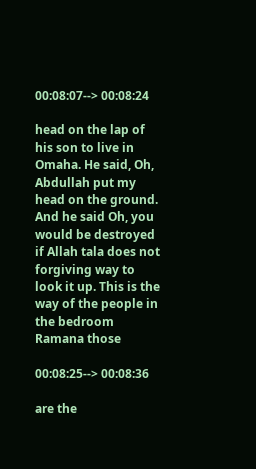00:08:07--> 00:08:24

head on the lap of his son to live in Omaha. He said, Oh, Abdullah put my head on the ground. And he said Oh, you would be destroyed if Allah tala does not forgiving way to look it up. This is the way of the people in the bedroom Ramana those

00:08:25--> 00:08:36

are the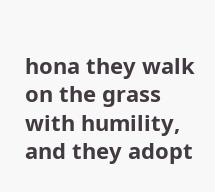hona they walk on the grass with humility, and they adopt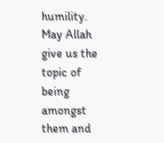humility. May Allah give us the topic of being amongst them and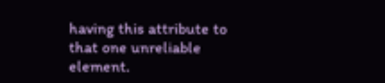having this attribute to that one unreliable element.